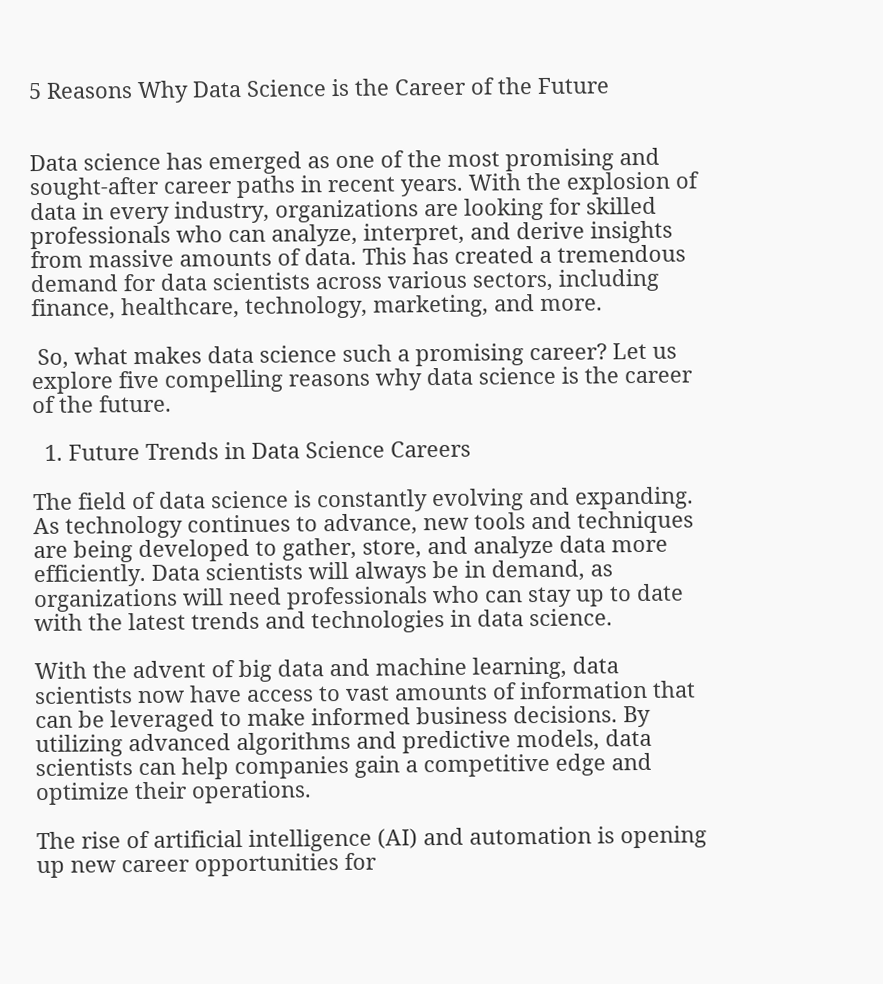5 Reasons Why Data Science is the Career of the Future


Data science has emerged as one of the most promising and sought-after career paths in recent years. With the explosion of data in every industry, organizations are looking for skilled professionals who can analyze, interpret, and derive insights from massive amounts of data. This has created a tremendous demand for data scientists across various sectors, including finance, healthcare, technology, marketing, and more.

 So, what makes data science such a promising career? Let us explore five compelling reasons why data science is the career of the future.

  1. Future Trends in Data Science Careers

The field of data science is constantly evolving and expanding. As technology continues to advance, new tools and techniques are being developed to gather, store, and analyze data more efficiently. Data scientists will always be in demand, as organizations will need professionals who can stay up to date with the latest trends and technologies in data science.

With the advent of big data and machine learning, data scientists now have access to vast amounts of information that can be leveraged to make informed business decisions. By utilizing advanced algorithms and predictive models, data scientists can help companies gain a competitive edge and optimize their operations.

The rise of artificial intelligence (AI) and automation is opening up new career opportunities for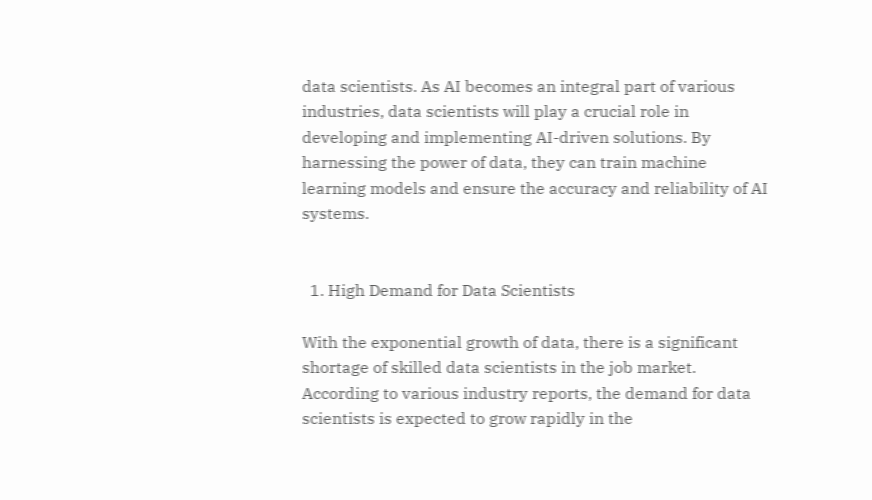data scientists. As AI becomes an integral part of various industries, data scientists will play a crucial role in developing and implementing AI-driven solutions. By harnessing the power of data, they can train machine learning models and ensure the accuracy and reliability of AI systems.


  1. High Demand for Data Scientists

With the exponential growth of data, there is a significant shortage of skilled data scientists in the job market. According to various industry reports, the demand for data scientists is expected to grow rapidly in the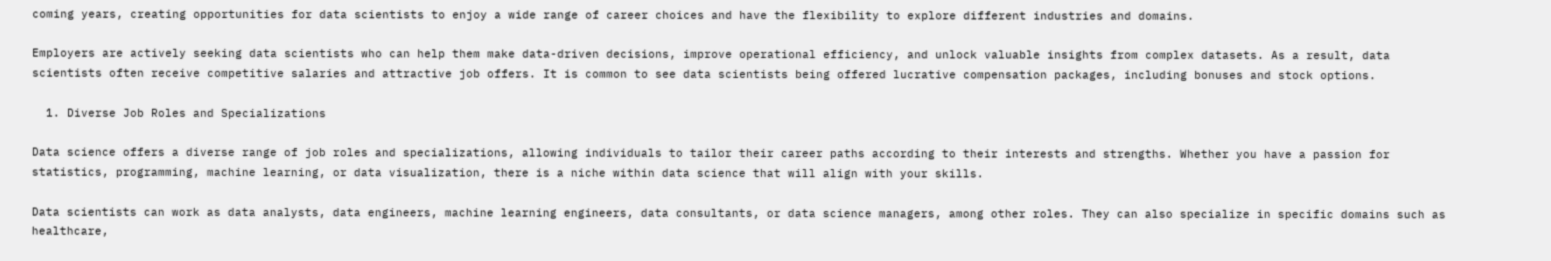coming years, creating opportunities for data scientists to enjoy a wide range of career choices and have the flexibility to explore different industries and domains.

Employers are actively seeking data scientists who can help them make data-driven decisions, improve operational efficiency, and unlock valuable insights from complex datasets. As a result, data scientists often receive competitive salaries and attractive job offers. It is common to see data scientists being offered lucrative compensation packages, including bonuses and stock options.

  1. Diverse Job Roles and Specializations

Data science offers a diverse range of job roles and specializations, allowing individuals to tailor their career paths according to their interests and strengths. Whether you have a passion for statistics, programming, machine learning, or data visualization, there is a niche within data science that will align with your skills.

Data scientists can work as data analysts, data engineers, machine learning engineers, data consultants, or data science managers, among other roles. They can also specialize in specific domains such as healthcare,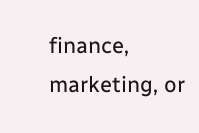finance, marketing, or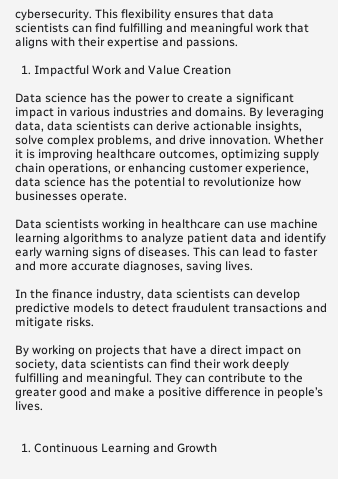cybersecurity. This flexibility ensures that data scientists can find fulfilling and meaningful work that aligns with their expertise and passions.

  1. Impactful Work and Value Creation

Data science has the power to create a significant impact in various industries and domains. By leveraging data, data scientists can derive actionable insights, solve complex problems, and drive innovation. Whether it is improving healthcare outcomes, optimizing supply chain operations, or enhancing customer experience, data science has the potential to revolutionize how businesses operate.

Data scientists working in healthcare can use machine learning algorithms to analyze patient data and identify early warning signs of diseases. This can lead to faster and more accurate diagnoses, saving lives.

In the finance industry, data scientists can develop predictive models to detect fraudulent transactions and mitigate risks.

By working on projects that have a direct impact on society, data scientists can find their work deeply fulfilling and meaningful. They can contribute to the greater good and make a positive difference in people’s lives.


  1. Continuous Learning and Growth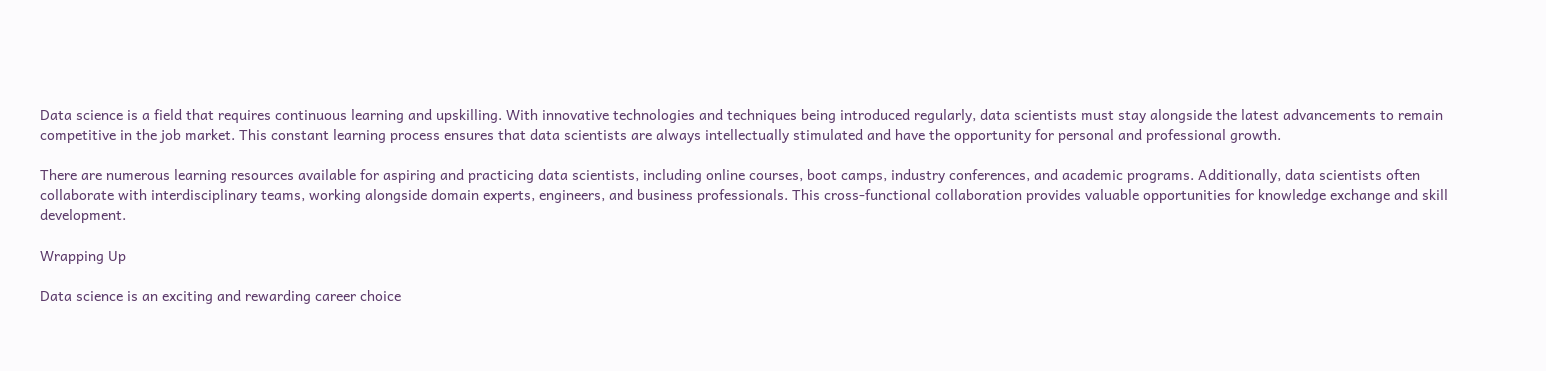Data science is a field that requires continuous learning and upskilling. With innovative technologies and techniques being introduced regularly, data scientists must stay alongside the latest advancements to remain competitive in the job market. This constant learning process ensures that data scientists are always intellectually stimulated and have the opportunity for personal and professional growth.

There are numerous learning resources available for aspiring and practicing data scientists, including online courses, boot camps, industry conferences, and academic programs. Additionally, data scientists often collaborate with interdisciplinary teams, working alongside domain experts, engineers, and business professionals. This cross-functional collaboration provides valuable opportunities for knowledge exchange and skill development.

Wrapping Up

Data science is an exciting and rewarding career choice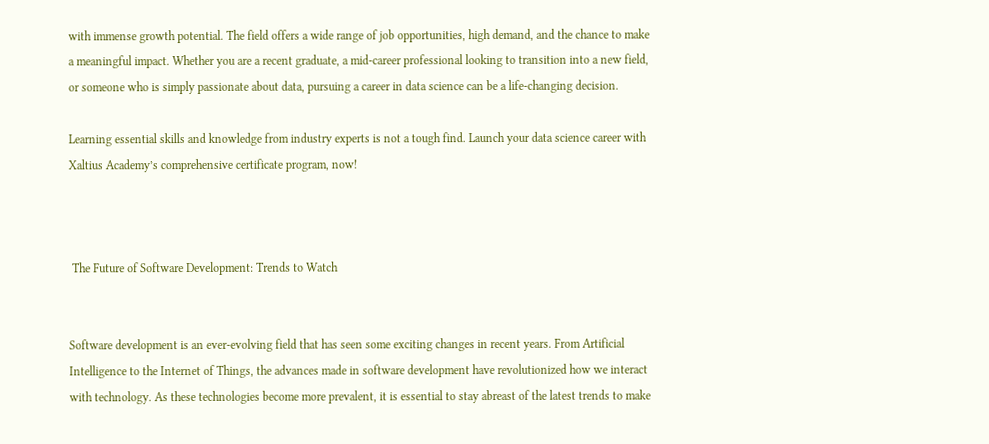with immense growth potential. The field offers a wide range of job opportunities, high demand, and the chance to make a meaningful impact. Whether you are a recent graduate, a mid-career professional looking to transition into a new field, or someone who is simply passionate about data, pursuing a career in data science can be a life-changing decision.

Learning essential skills and knowledge from industry experts is not a tough find. Launch your data science career with Xaltius Academy’s comprehensive certificate program, now!



 The Future of Software Development: Trends to Watch


Software development is an ever-evolving field that has seen some exciting changes in recent years. From Artificial Intelligence to the Internet of Things, the advances made in software development have revolutionized how we interact with technology. As these technologies become more prevalent, it is essential to stay abreast of the latest trends to make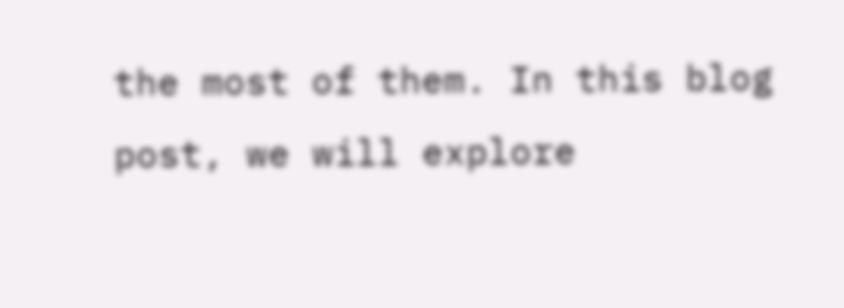the most of them. In this blog post, we will explore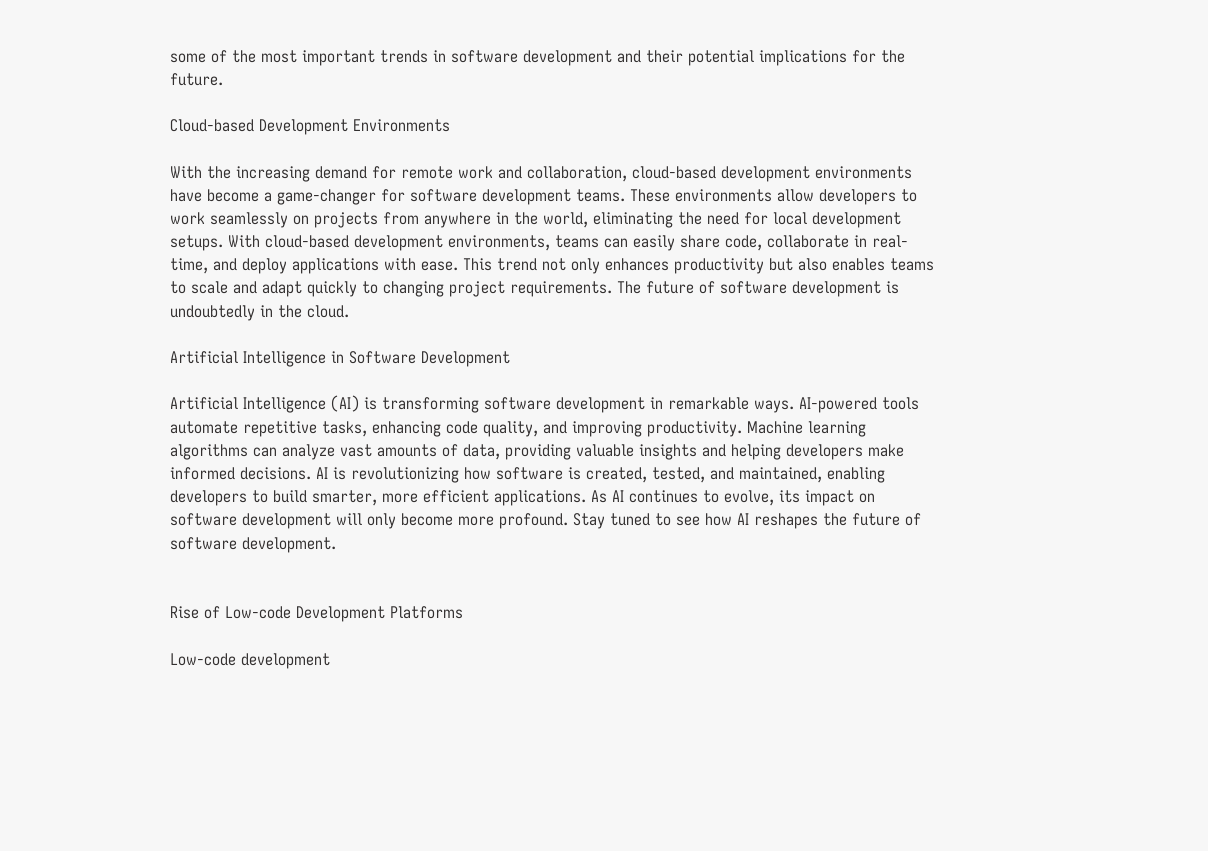some of the most important trends in software development and their potential implications for the future.

Cloud-based Development Environments

With the increasing demand for remote work and collaboration, cloud-based development environments have become a game-changer for software development teams. These environments allow developers to work seamlessly on projects from anywhere in the world, eliminating the need for local development setups. With cloud-based development environments, teams can easily share code, collaborate in real-time, and deploy applications with ease. This trend not only enhances productivity but also enables teams to scale and adapt quickly to changing project requirements. The future of software development is undoubtedly in the cloud.

Artificial Intelligence in Software Development

Artificial Intelligence (AI) is transforming software development in remarkable ways. AI-powered tools automate repetitive tasks, enhancing code quality, and improving productivity. Machine learning algorithms can analyze vast amounts of data, providing valuable insights and helping developers make informed decisions. AI is revolutionizing how software is created, tested, and maintained, enabling developers to build smarter, more efficient applications. As AI continues to evolve, its impact on software development will only become more profound. Stay tuned to see how AI reshapes the future of software development.


Rise of Low-code Development Platforms

Low-code development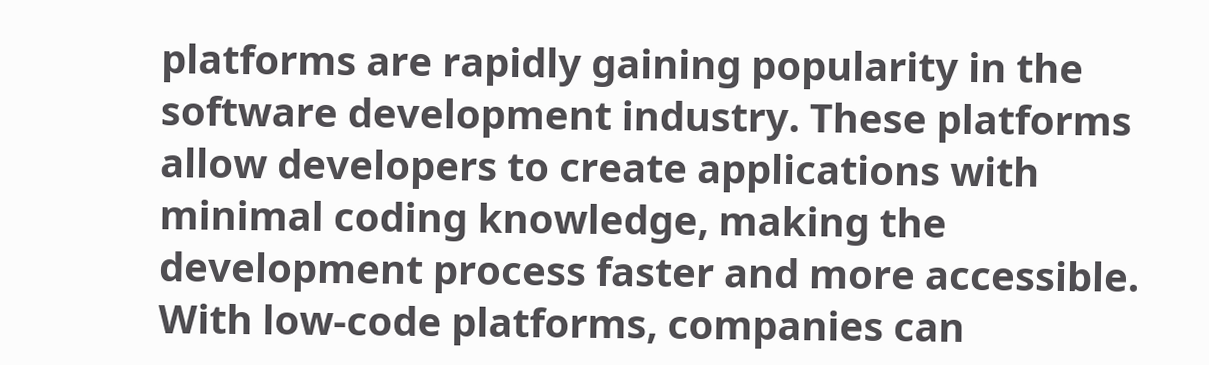platforms are rapidly gaining popularity in the software development industry. These platforms allow developers to create applications with minimal coding knowledge, making the development process faster and more accessible. With low-code platforms, companies can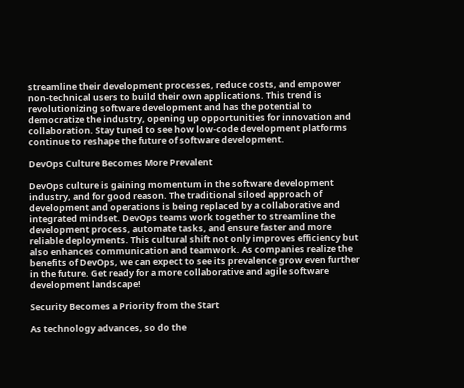streamline their development processes, reduce costs, and empower non-technical users to build their own applications. This trend is revolutionizing software development and has the potential to democratize the industry, opening up opportunities for innovation and collaboration. Stay tuned to see how low-code development platforms continue to reshape the future of software development.

DevOps Culture Becomes More Prevalent

DevOps culture is gaining momentum in the software development industry, and for good reason. The traditional siloed approach of development and operations is being replaced by a collaborative and integrated mindset. DevOps teams work together to streamline the development process, automate tasks, and ensure faster and more reliable deployments. This cultural shift not only improves efficiency but also enhances communication and teamwork. As companies realize the benefits of DevOps, we can expect to see its prevalence grow even further in the future. Get ready for a more collaborative and agile software development landscape!

Security Becomes a Priority from the Start

As technology advances, so do the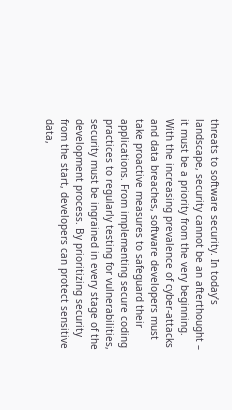threats to software security. In today’s landscape, security cannot be an afterthought – it must be a priority from the very beginning. With the increasing prevalence of cyber-attacks and data breaches, software developers must take proactive measures to safeguard their applications. From implementing secure coding practices to regularly testing for vulnerabilities, security must be ingrained in every stage of the development process. By prioritizing security from the start, developers can protect sensitive data,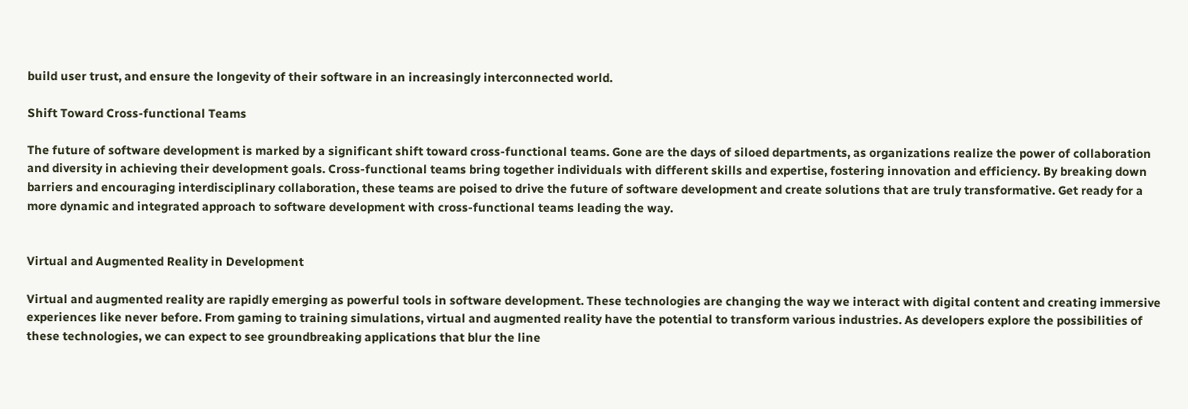build user trust, and ensure the longevity of their software in an increasingly interconnected world.

Shift Toward Cross-functional Teams

The future of software development is marked by a significant shift toward cross-functional teams. Gone are the days of siloed departments, as organizations realize the power of collaboration and diversity in achieving their development goals. Cross-functional teams bring together individuals with different skills and expertise, fostering innovation and efficiency. By breaking down barriers and encouraging interdisciplinary collaboration, these teams are poised to drive the future of software development and create solutions that are truly transformative. Get ready for a more dynamic and integrated approach to software development with cross-functional teams leading the way.


Virtual and Augmented Reality in Development

Virtual and augmented reality are rapidly emerging as powerful tools in software development. These technologies are changing the way we interact with digital content and creating immersive experiences like never before. From gaming to training simulations, virtual and augmented reality have the potential to transform various industries. As developers explore the possibilities of these technologies, we can expect to see groundbreaking applications that blur the line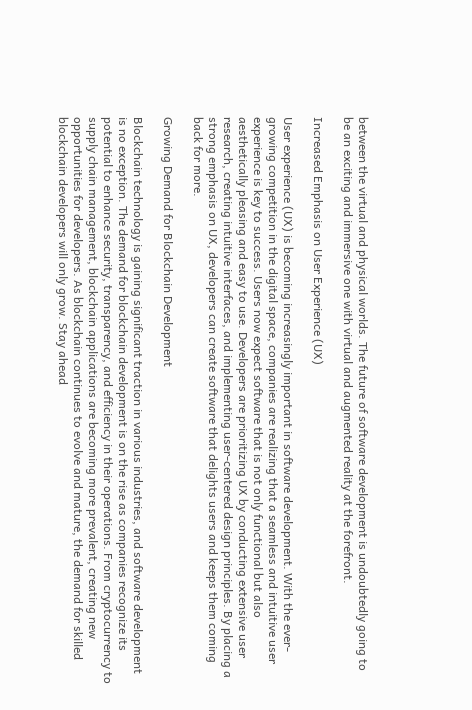between the virtual and physical worlds. The future of software development is undoubtedly going to be an exciting and immersive one with virtual and augmented reality at the forefront.

Increased Emphasis on User Experience (UX)

User experience (UX) is becoming increasingly important in software development. With the ever-growing competition in the digital space, companies are realizing that a seamless and intuitive user experience is key to success. Users now expect software that is not only functional but also aesthetically pleasing and easy to use. Developers are prioritizing UX by conducting extensive user research, creating intuitive interfaces, and implementing user-centered design principles. By placing a strong emphasis on UX, developers can create software that delights users and keeps them coming back for more.

Growing Demand for Blockchain Development

Blockchain technology is gaining significant traction in various industries, and software development is no exception. The demand for blockchain development is on the rise as companies recognize its potential to enhance security, transparency, and efficiency in their operations. From cryptocurrency to supply chain management, blockchain applications are becoming more prevalent, creating new opportunities for developers. As blockchain continues to evolve and mature, the demand for skilled blockchain developers will only grow. Stay ahead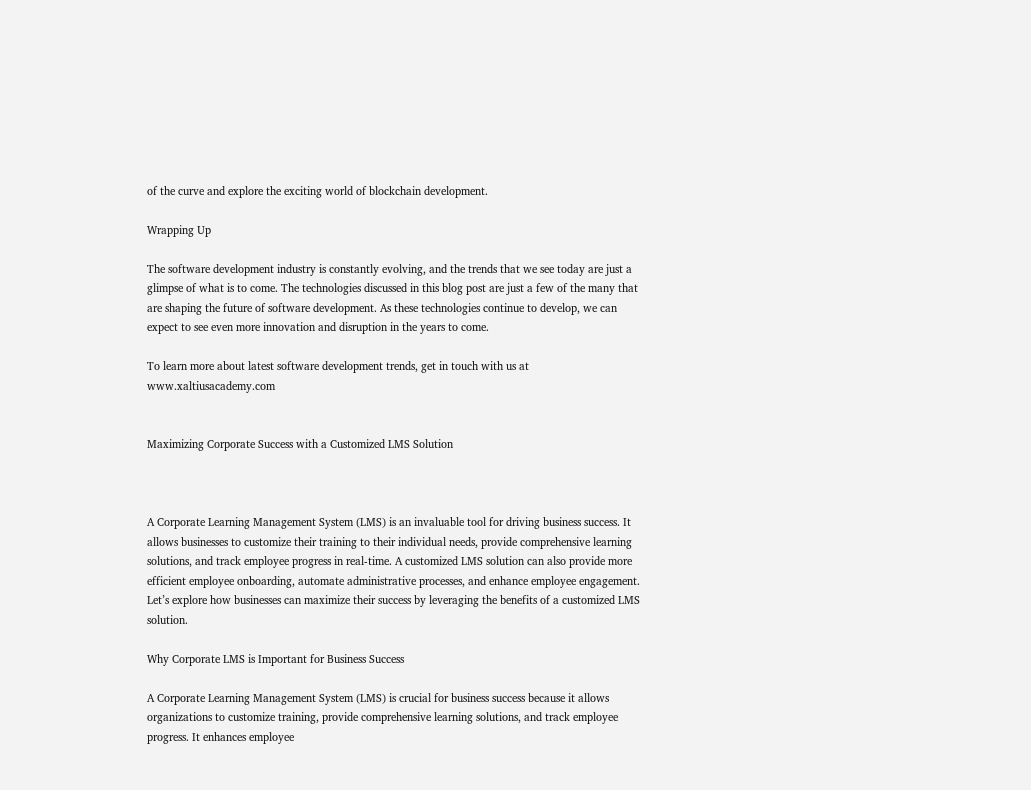of the curve and explore the exciting world of blockchain development.

Wrapping Up

The software development industry is constantly evolving, and the trends that we see today are just a glimpse of what is to come. The technologies discussed in this blog post are just a few of the many that are shaping the future of software development. As these technologies continue to develop, we can expect to see even more innovation and disruption in the years to come.

To learn more about latest software development trends, get in touch with us at www.xaltiusacademy.com


Maximizing Corporate Success with a Customized LMS Solution



A Corporate Learning Management System (LMS) is an invaluable tool for driving business success. It allows businesses to customize their training to their individual needs, provide comprehensive learning solutions, and track employee progress in real-time. A customized LMS solution can also provide more efficient employee onboarding, automate administrative processes, and enhance employee engagement. Let’s explore how businesses can maximize their success by leveraging the benefits of a customized LMS solution.

Why Corporate LMS is Important for Business Success

A Corporate Learning Management System (LMS) is crucial for business success because it allows organizations to customize training, provide comprehensive learning solutions, and track employee progress. It enhances employee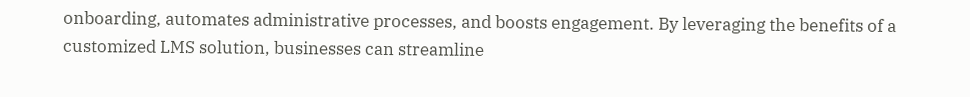onboarding, automates administrative processes, and boosts engagement. By leveraging the benefits of a customized LMS solution, businesses can streamline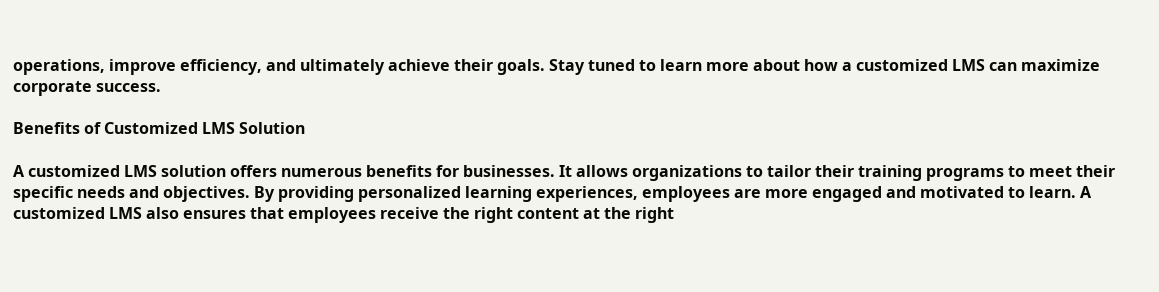operations, improve efficiency, and ultimately achieve their goals. Stay tuned to learn more about how a customized LMS can maximize corporate success.

Benefits of Customized LMS Solution

A customized LMS solution offers numerous benefits for businesses. It allows organizations to tailor their training programs to meet their specific needs and objectives. By providing personalized learning experiences, employees are more engaged and motivated to learn. A customized LMS also ensures that employees receive the right content at the right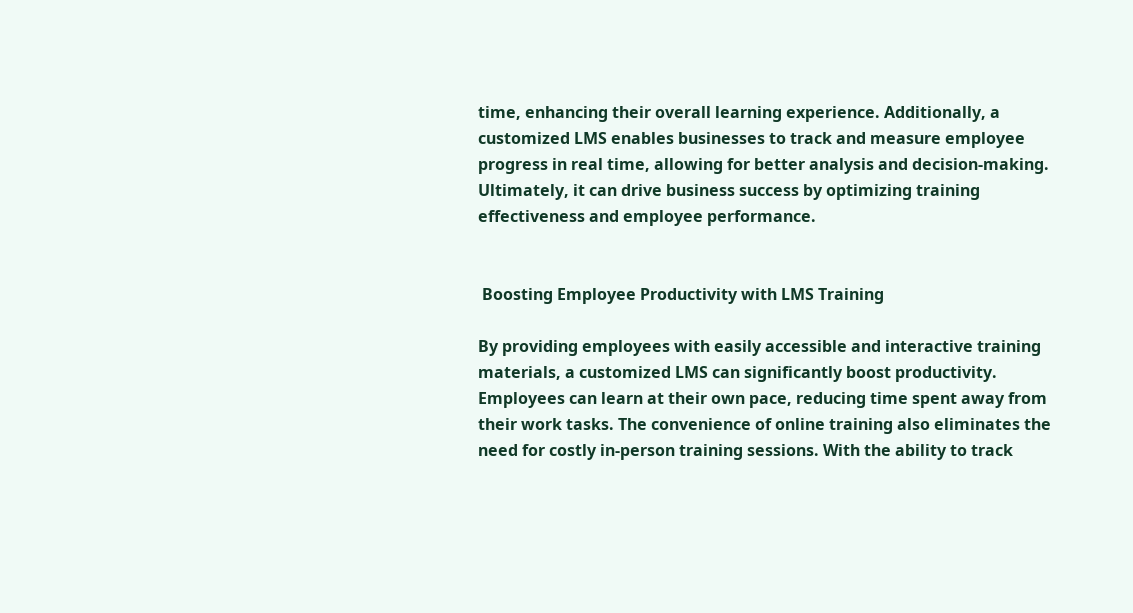time, enhancing their overall learning experience. Additionally, a customized LMS enables businesses to track and measure employee progress in real time, allowing for better analysis and decision-making. Ultimately, it can drive business success by optimizing training effectiveness and employee performance.


 Boosting Employee Productivity with LMS Training

By providing employees with easily accessible and interactive training materials, a customized LMS can significantly boost productivity. Employees can learn at their own pace, reducing time spent away from their work tasks. The convenience of online training also eliminates the need for costly in-person training sessions. With the ability to track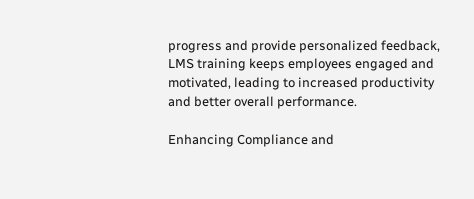progress and provide personalized feedback, LMS training keeps employees engaged and motivated, leading to increased productivity and better overall performance.

Enhancing Compliance and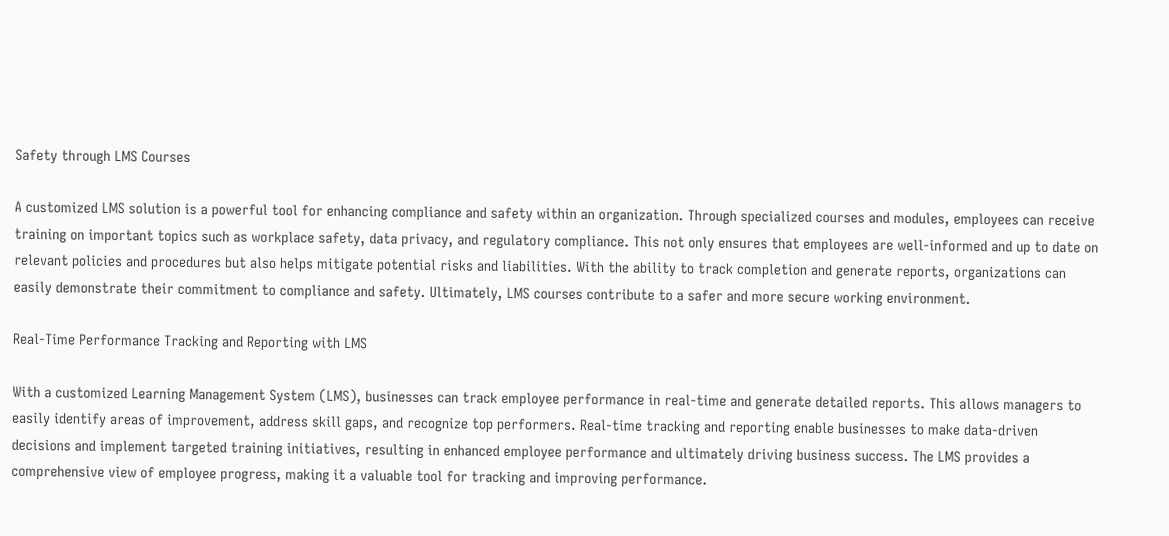Safety through LMS Courses

A customized LMS solution is a powerful tool for enhancing compliance and safety within an organization. Through specialized courses and modules, employees can receive training on important topics such as workplace safety, data privacy, and regulatory compliance. This not only ensures that employees are well-informed and up to date on relevant policies and procedures but also helps mitigate potential risks and liabilities. With the ability to track completion and generate reports, organizations can easily demonstrate their commitment to compliance and safety. Ultimately, LMS courses contribute to a safer and more secure working environment.

Real-Time Performance Tracking and Reporting with LMS

With a customized Learning Management System (LMS), businesses can track employee performance in real-time and generate detailed reports. This allows managers to easily identify areas of improvement, address skill gaps, and recognize top performers. Real-time tracking and reporting enable businesses to make data-driven decisions and implement targeted training initiatives, resulting in enhanced employee performance and ultimately driving business success. The LMS provides a comprehensive view of employee progress, making it a valuable tool for tracking and improving performance.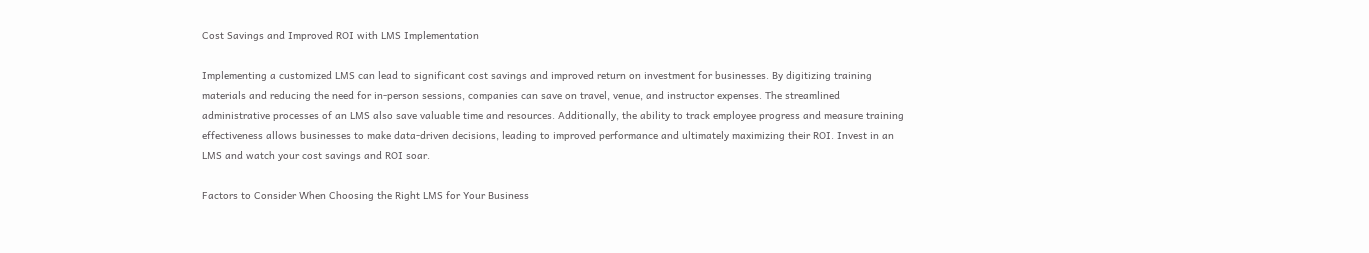Cost Savings and Improved ROI with LMS Implementation

Implementing a customized LMS can lead to significant cost savings and improved return on investment for businesses. By digitizing training materials and reducing the need for in-person sessions, companies can save on travel, venue, and instructor expenses. The streamlined administrative processes of an LMS also save valuable time and resources. Additionally, the ability to track employee progress and measure training effectiveness allows businesses to make data-driven decisions, leading to improved performance and ultimately maximizing their ROI. Invest in an LMS and watch your cost savings and ROI soar.

Factors to Consider When Choosing the Right LMS for Your Business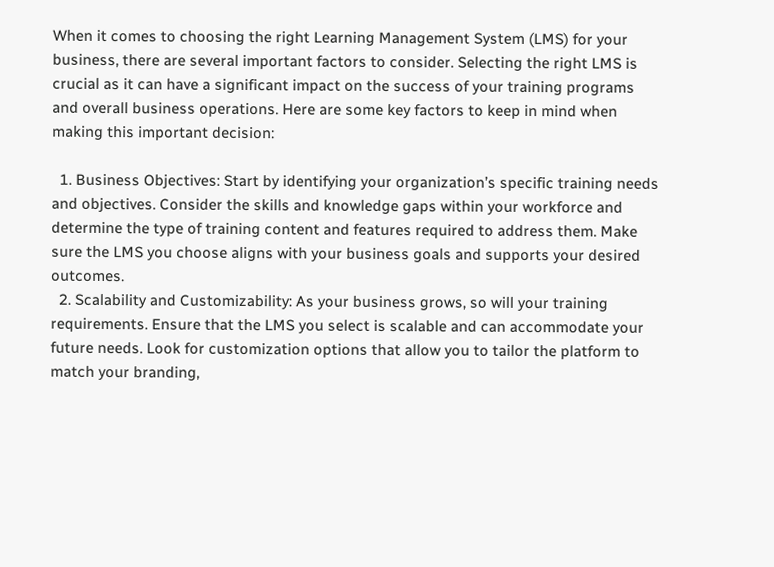When it comes to choosing the right Learning Management System (LMS) for your business, there are several important factors to consider. Selecting the right LMS is crucial as it can have a significant impact on the success of your training programs and overall business operations. Here are some key factors to keep in mind when making this important decision:

  1. Business Objectives: Start by identifying your organization’s specific training needs and objectives. Consider the skills and knowledge gaps within your workforce and determine the type of training content and features required to address them. Make sure the LMS you choose aligns with your business goals and supports your desired outcomes.
  2. Scalability and Customizability: As your business grows, so will your training requirements. Ensure that the LMS you select is scalable and can accommodate your future needs. Look for customization options that allow you to tailor the platform to match your branding,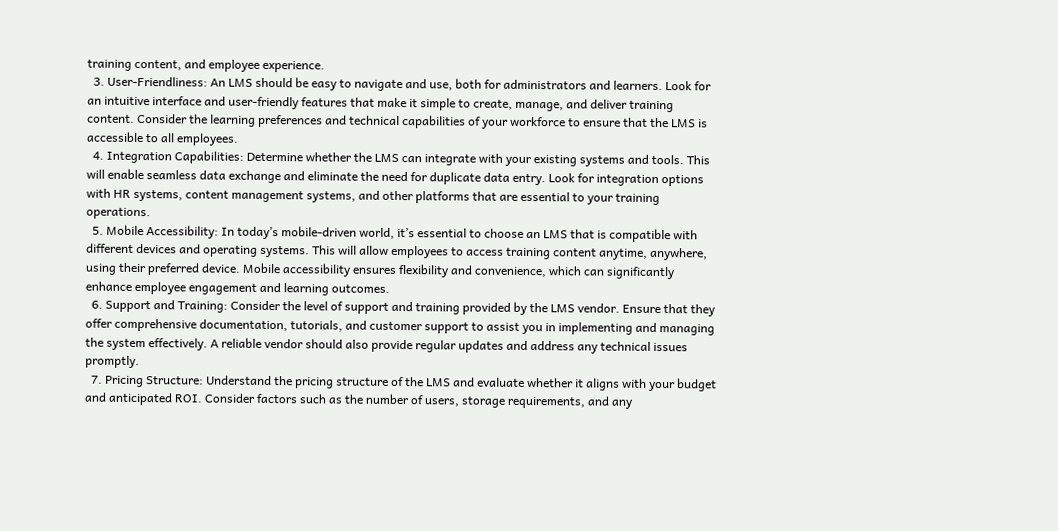training content, and employee experience.
  3. User-Friendliness: An LMS should be easy to navigate and use, both for administrators and learners. Look for an intuitive interface and user-friendly features that make it simple to create, manage, and deliver training content. Consider the learning preferences and technical capabilities of your workforce to ensure that the LMS is accessible to all employees.
  4. Integration Capabilities: Determine whether the LMS can integrate with your existing systems and tools. This will enable seamless data exchange and eliminate the need for duplicate data entry. Look for integration options with HR systems, content management systems, and other platforms that are essential to your training operations.
  5. Mobile Accessibility: In today’s mobile-driven world, it’s essential to choose an LMS that is compatible with different devices and operating systems. This will allow employees to access training content anytime, anywhere, using their preferred device. Mobile accessibility ensures flexibility and convenience, which can significantly enhance employee engagement and learning outcomes.
  6. Support and Training: Consider the level of support and training provided by the LMS vendor. Ensure that they offer comprehensive documentation, tutorials, and customer support to assist you in implementing and managing the system effectively. A reliable vendor should also provide regular updates and address any technical issues promptly.
  7. Pricing Structure: Understand the pricing structure of the LMS and evaluate whether it aligns with your budget and anticipated ROI. Consider factors such as the number of users, storage requirements, and any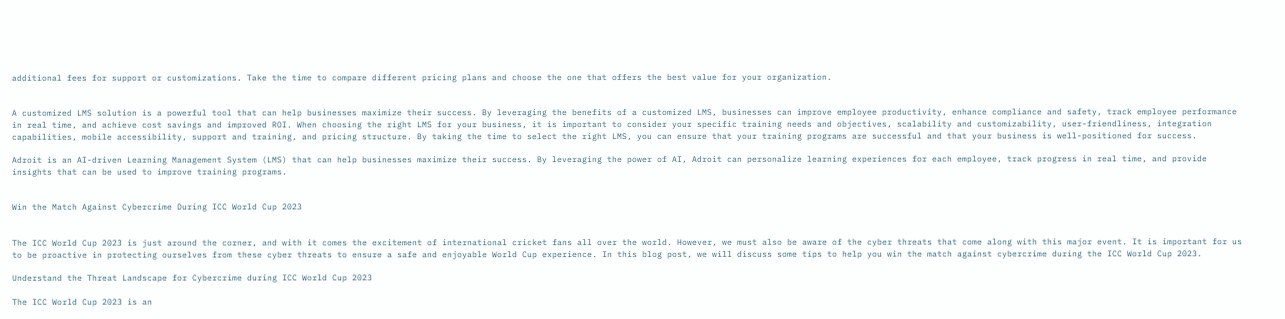additional fees for support or customizations. Take the time to compare different pricing plans and choose the one that offers the best value for your organization.


A customized LMS solution is a powerful tool that can help businesses maximize their success. By leveraging the benefits of a customized LMS, businesses can improve employee productivity, enhance compliance and safety, track employee performance in real time, and achieve cost savings and improved ROI. When choosing the right LMS for your business, it is important to consider your specific training needs and objectives, scalability and customizability, user-friendliness, integration capabilities, mobile accessibility, support and training, and pricing structure. By taking the time to select the right LMS, you can ensure that your training programs are successful and that your business is well-positioned for success.

Adroit is an AI-driven Learning Management System (LMS) that can help businesses maximize their success. By leveraging the power of AI, Adroit can personalize learning experiences for each employee, track progress in real time, and provide insights that can be used to improve training programs.


Win the Match Against Cybercrime During ICC World Cup 2023


The ICC World Cup 2023 is just around the corner, and with it comes the excitement of international cricket fans all over the world. However, we must also be aware of the cyber threats that come along with this major event. It is important for us to be proactive in protecting ourselves from these cyber threats to ensure a safe and enjoyable World Cup experience. In this blog post, we will discuss some tips to help you win the match against cybercrime during the ICC World Cup 2023.

Understand the Threat Landscape for Cybercrime during ICC World Cup 2023

The ICC World Cup 2023 is an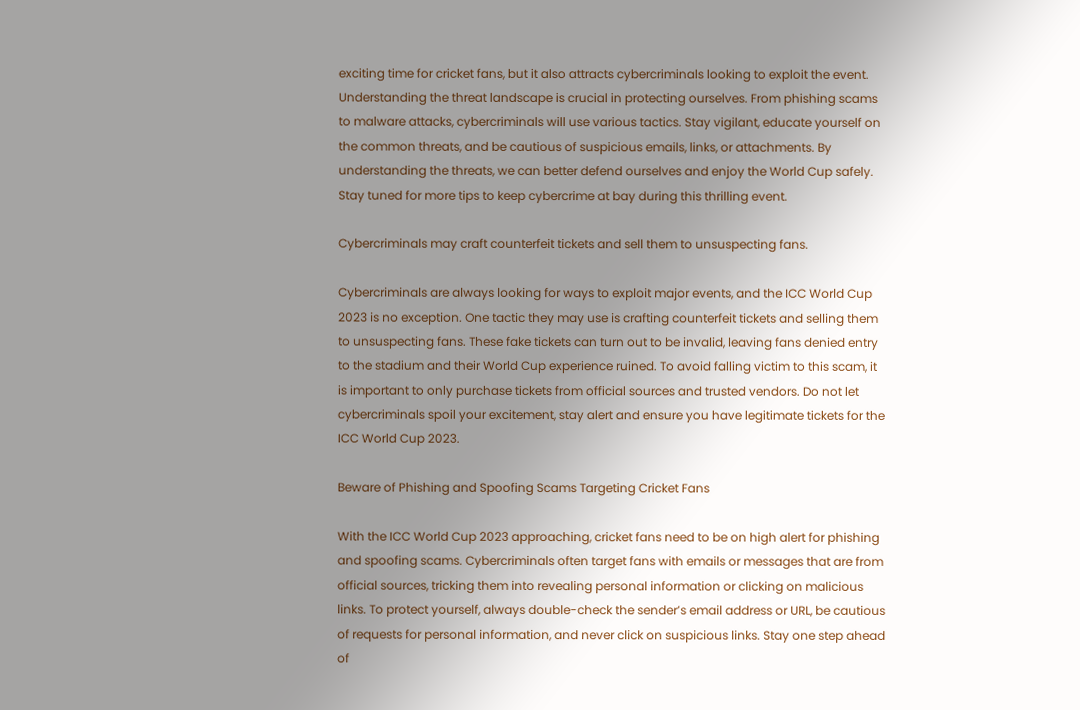exciting time for cricket fans, but it also attracts cybercriminals looking to exploit the event. Understanding the threat landscape is crucial in protecting ourselves. From phishing scams to malware attacks, cybercriminals will use various tactics. Stay vigilant, educate yourself on the common threats, and be cautious of suspicious emails, links, or attachments. By understanding the threats, we can better defend ourselves and enjoy the World Cup safely. Stay tuned for more tips to keep cybercrime at bay during this thrilling event.

Cybercriminals may craft counterfeit tickets and sell them to unsuspecting fans.

Cybercriminals are always looking for ways to exploit major events, and the ICC World Cup 2023 is no exception. One tactic they may use is crafting counterfeit tickets and selling them to unsuspecting fans. These fake tickets can turn out to be invalid, leaving fans denied entry to the stadium and their World Cup experience ruined. To avoid falling victim to this scam, it is important to only purchase tickets from official sources and trusted vendors. Do not let cybercriminals spoil your excitement, stay alert and ensure you have legitimate tickets for the ICC World Cup 2023.

Beware of Phishing and Spoofing Scams Targeting Cricket Fans

With the ICC World Cup 2023 approaching, cricket fans need to be on high alert for phishing and spoofing scams. Cybercriminals often target fans with emails or messages that are from official sources, tricking them into revealing personal information or clicking on malicious links. To protect yourself, always double-check the sender’s email address or URL, be cautious of requests for personal information, and never click on suspicious links. Stay one step ahead of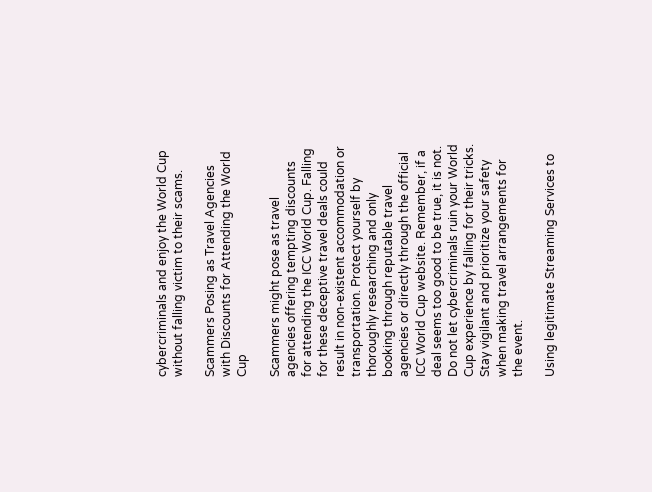cybercriminals and enjoy the World Cup without falling victim to their scams.

Scammers Posing as Travel Agencies with Discounts for Attending the World Cup

Scammers might pose as travel agencies offering tempting discounts for attending the ICC World Cup. Falling for these deceptive travel deals could result in non-existent accommodation or transportation. Protect yourself by thoroughly researching and only booking through reputable travel agencies or directly through the official ICC World Cup website. Remember, if a deal seems too good to be true, it is not. Do not let cybercriminals ruin your World Cup experience by falling for their tricks. Stay vigilant and prioritize your safety when making travel arrangements for the event.

Using legitimate Streaming Services to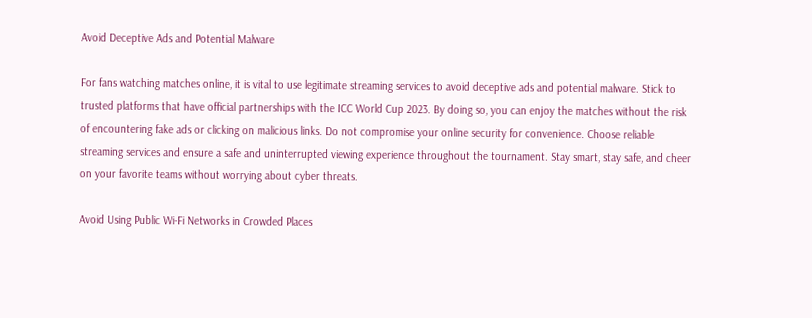Avoid Deceptive Ads and Potential Malware

For fans watching matches online, it is vital to use legitimate streaming services to avoid deceptive ads and potential malware. Stick to trusted platforms that have official partnerships with the ICC World Cup 2023. By doing so, you can enjoy the matches without the risk of encountering fake ads or clicking on malicious links. Do not compromise your online security for convenience. Choose reliable streaming services and ensure a safe and uninterrupted viewing experience throughout the tournament. Stay smart, stay safe, and cheer on your favorite teams without worrying about cyber threats.

Avoid Using Public Wi-Fi Networks in Crowded Places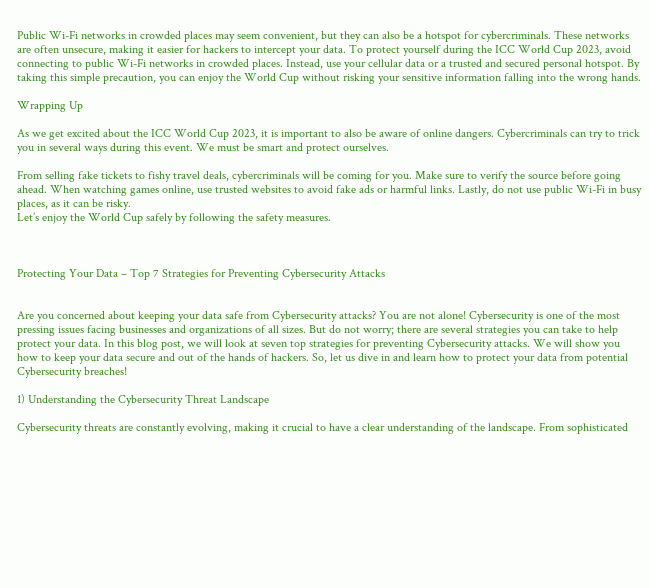Public Wi-Fi networks in crowded places may seem convenient, but they can also be a hotspot for cybercriminals. These networks are often unsecure, making it easier for hackers to intercept your data. To protect yourself during the ICC World Cup 2023, avoid connecting to public Wi-Fi networks in crowded places. Instead, use your cellular data or a trusted and secured personal hotspot. By taking this simple precaution, you can enjoy the World Cup without risking your sensitive information falling into the wrong hands.

Wrapping Up

As we get excited about the ICC World Cup 2023, it is important to also be aware of online dangers. Cybercriminals can try to trick you in several ways during this event. We must be smart and protect ourselves.

From selling fake tickets to fishy travel deals, cybercriminals will be coming for you. Make sure to verify the source before going ahead. When watching games online, use trusted websites to avoid fake ads or harmful links. Lastly, do not use public Wi-Fi in busy places, as it can be risky.
Let’s enjoy the World Cup safely by following the safety measures.



Protecting Your Data – Top 7 Strategies for Preventing Cybersecurity Attacks


Are you concerned about keeping your data safe from Cybersecurity attacks? You are not alone! Cybersecurity is one of the most pressing issues facing businesses and organizations of all sizes. But do not worry; there are several strategies you can take to help protect your data. In this blog post, we will look at seven top strategies for preventing Cybersecurity attacks. We will show you how to keep your data secure and out of the hands of hackers. So, let us dive in and learn how to protect your data from potential Cybersecurity breaches!

1) Understanding the Cybersecurity Threat Landscape

Cybersecurity threats are constantly evolving, making it crucial to have a clear understanding of the landscape. From sophisticated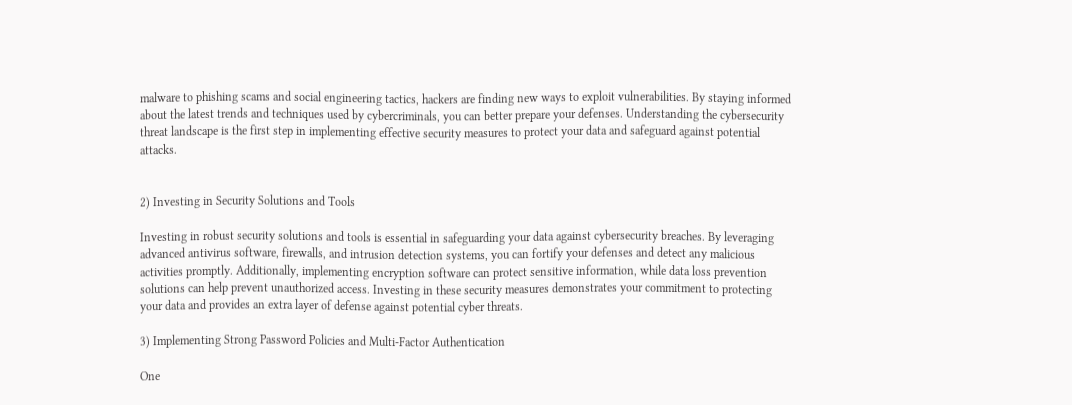malware to phishing scams and social engineering tactics, hackers are finding new ways to exploit vulnerabilities. By staying informed about the latest trends and techniques used by cybercriminals, you can better prepare your defenses. Understanding the cybersecurity threat landscape is the first step in implementing effective security measures to protect your data and safeguard against potential attacks.


2) Investing in Security Solutions and Tools

Investing in robust security solutions and tools is essential in safeguarding your data against cybersecurity breaches. By leveraging advanced antivirus software, firewalls, and intrusion detection systems, you can fortify your defenses and detect any malicious activities promptly. Additionally, implementing encryption software can protect sensitive information, while data loss prevention solutions can help prevent unauthorized access. Investing in these security measures demonstrates your commitment to protecting your data and provides an extra layer of defense against potential cyber threats.

3) Implementing Strong Password Policies and Multi-Factor Authentication

One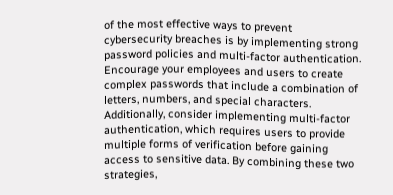of the most effective ways to prevent cybersecurity breaches is by implementing strong password policies and multi-factor authentication. Encourage your employees and users to create complex passwords that include a combination of letters, numbers, and special characters. Additionally, consider implementing multi-factor authentication, which requires users to provide multiple forms of verification before gaining access to sensitive data. By combining these two strategies,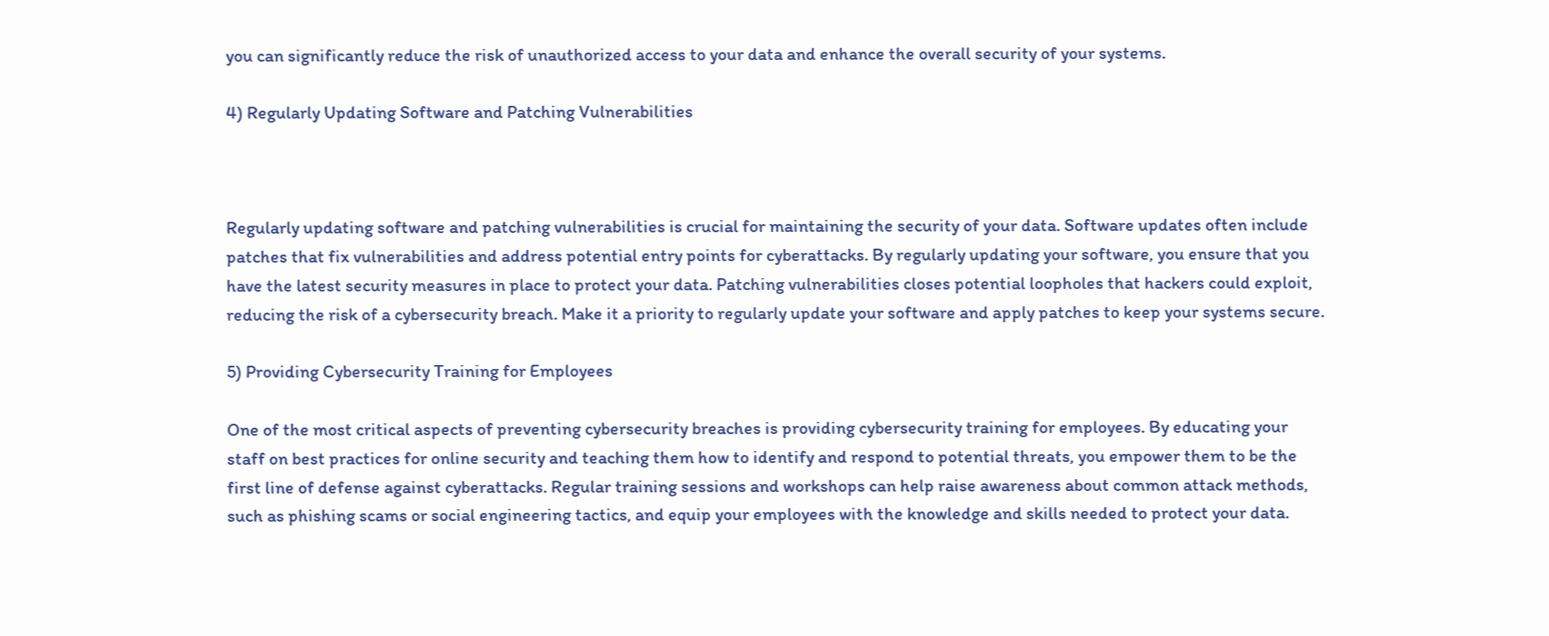you can significantly reduce the risk of unauthorized access to your data and enhance the overall security of your systems.

4) Regularly Updating Software and Patching Vulnerabilities



Regularly updating software and patching vulnerabilities is crucial for maintaining the security of your data. Software updates often include patches that fix vulnerabilities and address potential entry points for cyberattacks. By regularly updating your software, you ensure that you have the latest security measures in place to protect your data. Patching vulnerabilities closes potential loopholes that hackers could exploit, reducing the risk of a cybersecurity breach. Make it a priority to regularly update your software and apply patches to keep your systems secure.

5) Providing Cybersecurity Training for Employees

One of the most critical aspects of preventing cybersecurity breaches is providing cybersecurity training for employees. By educating your staff on best practices for online security and teaching them how to identify and respond to potential threats, you empower them to be the first line of defense against cyberattacks. Regular training sessions and workshops can help raise awareness about common attack methods, such as phishing scams or social engineering tactics, and equip your employees with the knowledge and skills needed to protect your data.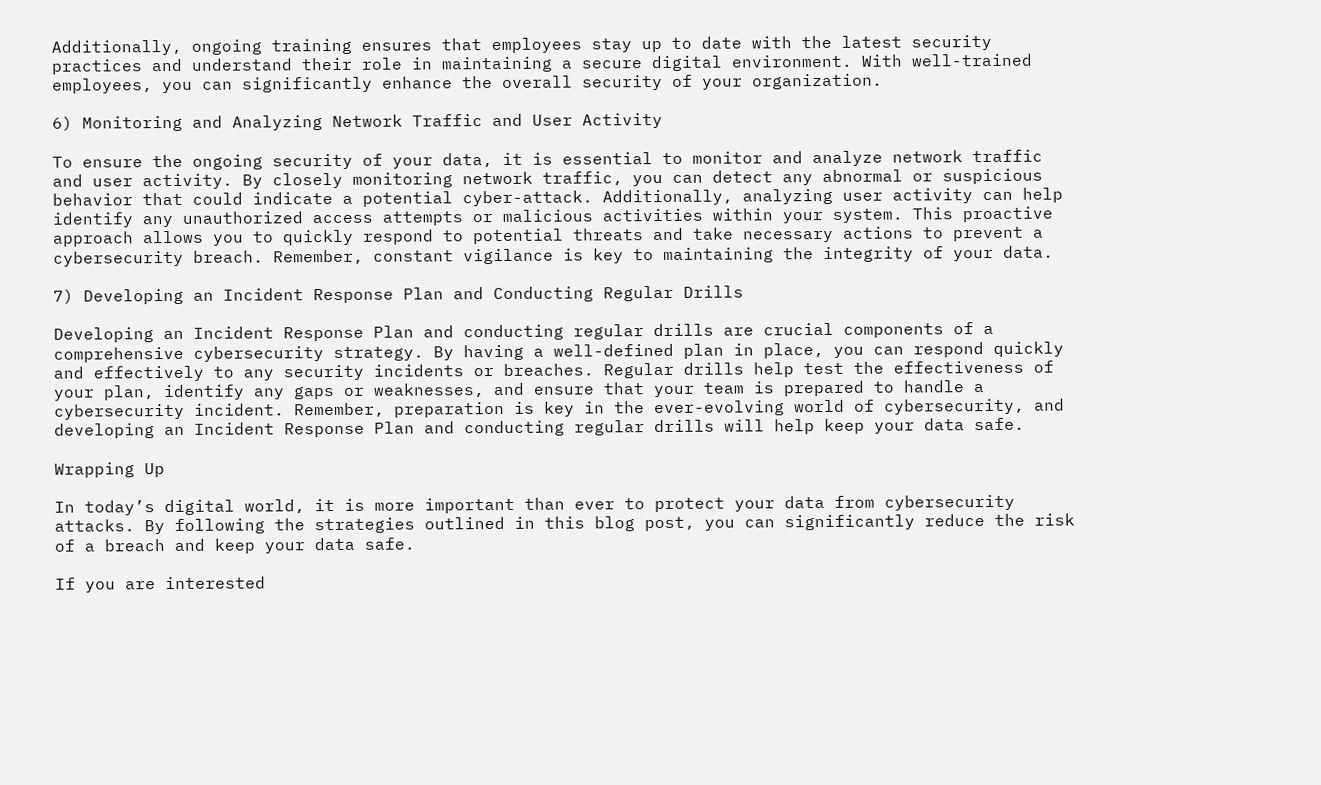Additionally, ongoing training ensures that employees stay up to date with the latest security practices and understand their role in maintaining a secure digital environment. With well-trained employees, you can significantly enhance the overall security of your organization.

6) Monitoring and Analyzing Network Traffic and User Activity

To ensure the ongoing security of your data, it is essential to monitor and analyze network traffic and user activity. By closely monitoring network traffic, you can detect any abnormal or suspicious behavior that could indicate a potential cyber-attack. Additionally, analyzing user activity can help identify any unauthorized access attempts or malicious activities within your system. This proactive approach allows you to quickly respond to potential threats and take necessary actions to prevent a cybersecurity breach. Remember, constant vigilance is key to maintaining the integrity of your data.

7) Developing an Incident Response Plan and Conducting Regular Drills

Developing an Incident Response Plan and conducting regular drills are crucial components of a comprehensive cybersecurity strategy. By having a well-defined plan in place, you can respond quickly and effectively to any security incidents or breaches. Regular drills help test the effectiveness of your plan, identify any gaps or weaknesses, and ensure that your team is prepared to handle a cybersecurity incident. Remember, preparation is key in the ever-evolving world of cybersecurity, and developing an Incident Response Plan and conducting regular drills will help keep your data safe.

Wrapping Up

In today’s digital world, it is more important than ever to protect your data from cybersecurity attacks. By following the strategies outlined in this blog post, you can significantly reduce the risk of a breach and keep your data safe.

If you are interested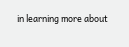in learning more about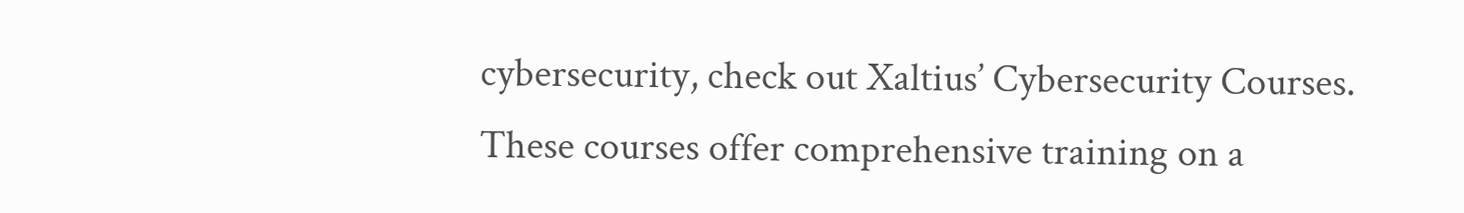cybersecurity, check out Xaltius’ Cybersecurity Courses. These courses offer comprehensive training on a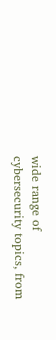wide range of cybersecurity topics, from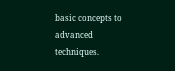basic concepts to advanced techniques.